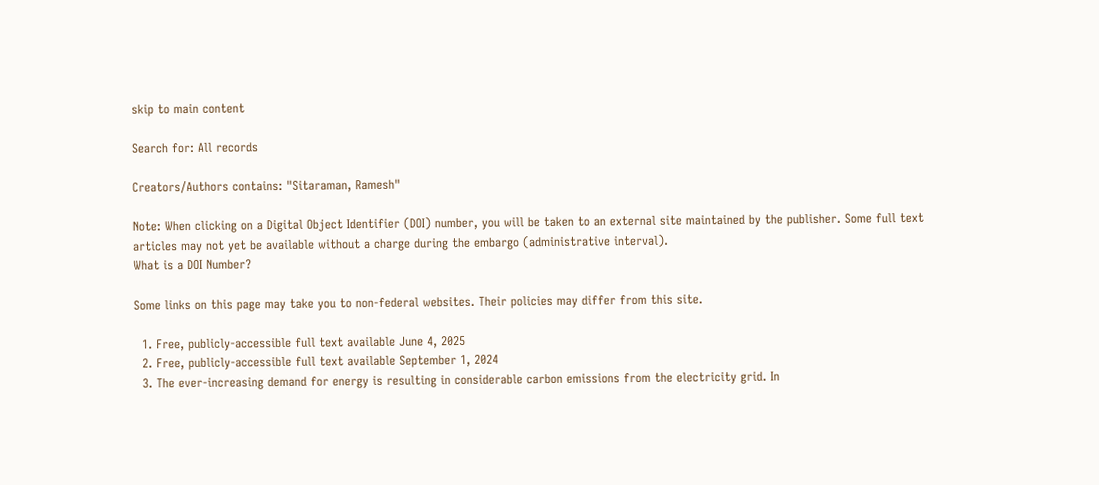skip to main content

Search for: All records

Creators/Authors contains: "Sitaraman, Ramesh"

Note: When clicking on a Digital Object Identifier (DOI) number, you will be taken to an external site maintained by the publisher. Some full text articles may not yet be available without a charge during the embargo (administrative interval).
What is a DOI Number?

Some links on this page may take you to non-federal websites. Their policies may differ from this site.

  1. Free, publicly-accessible full text available June 4, 2025
  2. Free, publicly-accessible full text available September 1, 2024
  3. The ever-increasing demand for energy is resulting in considerable carbon emissions from the electricity grid. In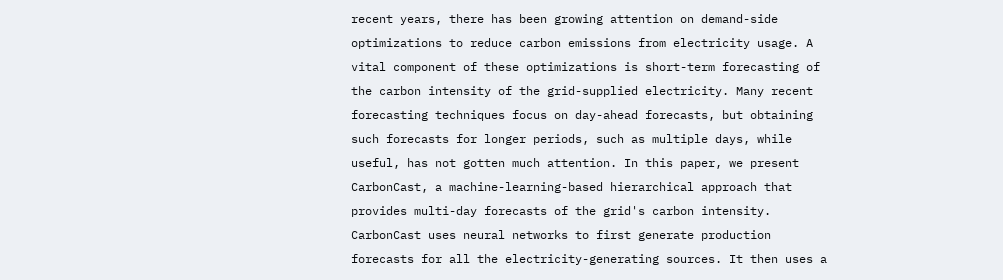recent years, there has been growing attention on demand-side optimizations to reduce carbon emissions from electricity usage. A vital component of these optimizations is short-term forecasting of the carbon intensity of the grid-supplied electricity. Many recent forecasting techniques focus on day-ahead forecasts, but obtaining such forecasts for longer periods, such as multiple days, while useful, has not gotten much attention. In this paper, we present CarbonCast, a machine-learning-based hierarchical approach that provides multi-day forecasts of the grid's carbon intensity. CarbonCast uses neural networks to first generate production forecasts for all the electricity-generating sources. It then uses a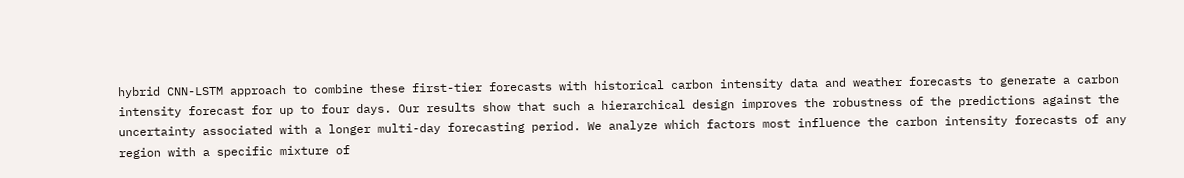hybrid CNN-LSTM approach to combine these first-tier forecasts with historical carbon intensity data and weather forecasts to generate a carbon intensity forecast for up to four days. Our results show that such a hierarchical design improves the robustness of the predictions against the uncertainty associated with a longer multi-day forecasting period. We analyze which factors most influence the carbon intensity forecasts of any region with a specific mixture of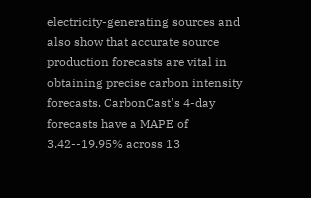electricity-generating sources and also show that accurate source production forecasts are vital in obtaining precise carbon intensity forecasts. CarbonCast's 4-day forecasts have a MAPE of 3.42--19.95% across 13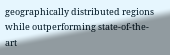geographically distributed regions while outperforming state-of-the-art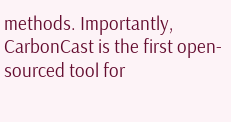methods. Importantly, CarbonCast is the first open-sourced tool for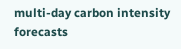multi-day carbon intensity forecasts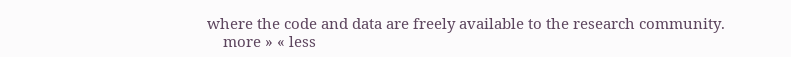where the code and data are freely available to the research community.
    more » « less